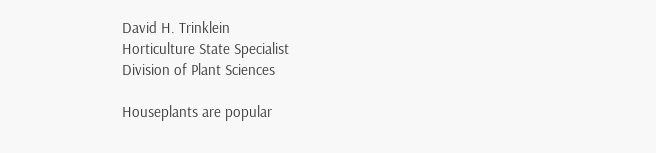David H. Trinklein
Horticulture State Specialist
Division of Plant Sciences

Houseplants are popular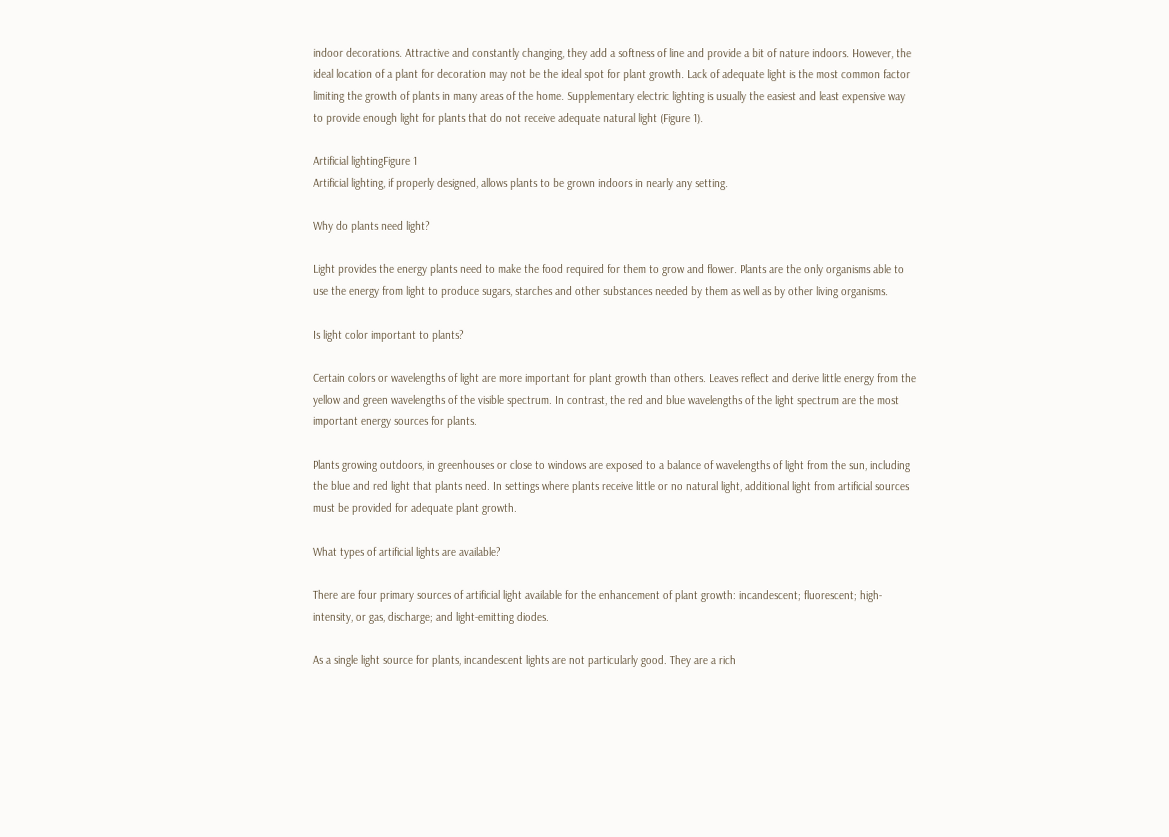indoor decorations. Attractive and constantly changing, they add a softness of line and provide a bit of nature indoors. However, the ideal location of a plant for decoration may not be the ideal spot for plant growth. Lack of adequate light is the most common factor limiting the growth of plants in many areas of the home. Supplementary electric lighting is usually the easiest and least expensive way to provide enough light for plants that do not receive adequate natural light (Figure 1).

Artificial lightingFigure 1
Artificial lighting, if properly designed, allows plants to be grown indoors in nearly any setting.

Why do plants need light?

Light provides the energy plants need to make the food required for them to grow and flower. Plants are the only organisms able to use the energy from light to produce sugars, starches and other substances needed by them as well as by other living organisms.

Is light color important to plants?

Certain colors or wavelengths of light are more important for plant growth than others. Leaves reflect and derive little energy from the yellow and green wavelengths of the visible spectrum. In contrast, the red and blue wavelengths of the light spectrum are the most important energy sources for plants.

Plants growing outdoors, in greenhouses or close to windows are exposed to a balance of wavelengths of light from the sun, including the blue and red light that plants need. In settings where plants receive little or no natural light, additional light from artificial sources must be provided for adequate plant growth.

What types of artificial lights are available?

There are four primary sources of artificial light available for the enhancement of plant growth: incandescent; fluorescent; high-intensity, or gas, discharge; and light-emitting diodes.

As a single light source for plants, incandescent lights are not particularly good. They are a rich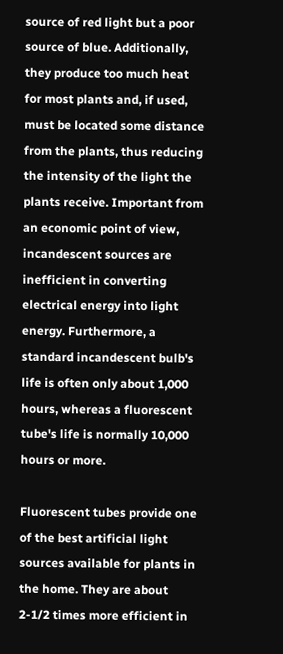source of red light but a poor source of blue. Additionally, they produce too much heat for most plants and, if used, must be located some distance from the plants, thus reducing the intensity of the light the plants receive. Important from an economic point of view, incandescent sources are inefficient in converting electrical energy into light energy. Furthermore, a standard incandescent bulb's life is often only about 1,000 hours, whereas a fluorescent tube's life is normally 10,000 hours or more.

Fluorescent tubes provide one of the best artificial light sources available for plants in the home. They are about 2-1/2 times more efficient in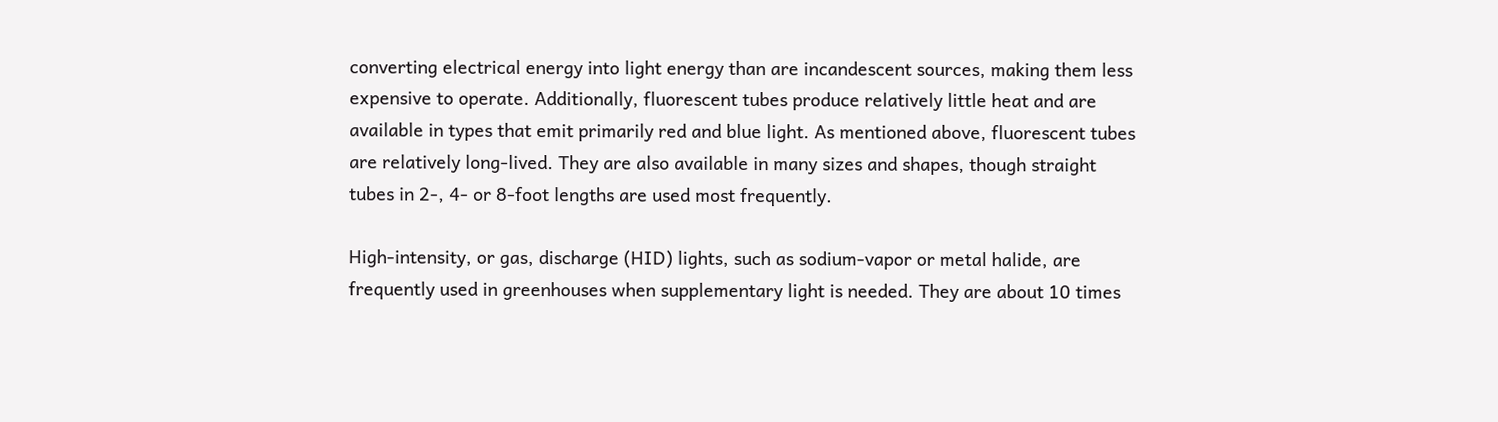converting electrical energy into light energy than are incandescent sources, making them less expensive to operate. Additionally, fluorescent tubes produce relatively little heat and are available in types that emit primarily red and blue light. As mentioned above, fluorescent tubes are relatively long-lived. They are also available in many sizes and shapes, though straight tubes in 2-, 4- or 8-foot lengths are used most frequently.

High-intensity, or gas, discharge (HID) lights, such as sodium-vapor or metal halide, are frequently used in greenhouses when supplementary light is needed. They are about 10 times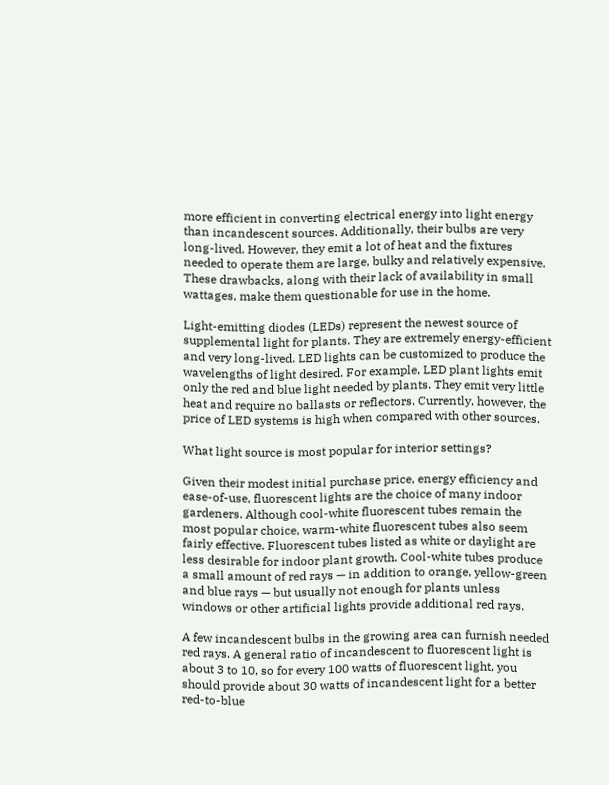more efficient in converting electrical energy into light energy than incandescent sources. Additionally, their bulbs are very long-lived. However, they emit a lot of heat and the fixtures needed to operate them are large, bulky and relatively expensive. These drawbacks, along with their lack of availability in small wattages, make them questionable for use in the home.

Light-emitting diodes (LEDs) represent the newest source of supplemental light for plants. They are extremely energy-efficient and very long-lived. LED lights can be customized to produce the wavelengths of light desired. For example, LED plant lights emit only the red and blue light needed by plants. They emit very little heat and require no ballasts or reflectors. Currently, however, the price of LED systems is high when compared with other sources.

What light source is most popular for interior settings?

Given their modest initial purchase price, energy efficiency and ease-of-use, fluorescent lights are the choice of many indoor gardeners. Although cool-white fluorescent tubes remain the most popular choice, warm-white fluorescent tubes also seem fairly effective. Fluorescent tubes listed as white or daylight are less desirable for indoor plant growth. Cool-white tubes produce a small amount of red rays — in addition to orange, yellow-green and blue rays — but usually not enough for plants unless windows or other artificial lights provide additional red rays.

A few incandescent bulbs in the growing area can furnish needed red rays. A general ratio of incandescent to fluorescent light is about 3 to 10, so for every 100 watts of fluorescent light, you should provide about 30 watts of incandescent light for a better red-to-blue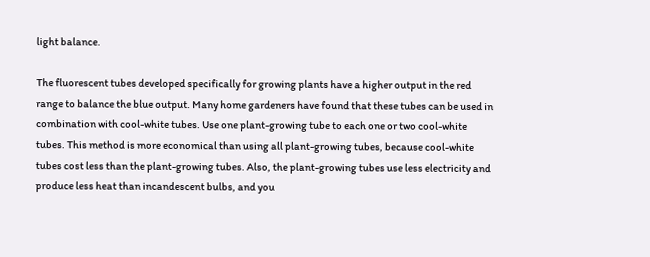light balance.

The fluorescent tubes developed specifically for growing plants have a higher output in the red range to balance the blue output. Many home gardeners have found that these tubes can be used in combination with cool-white tubes. Use one plant-growing tube to each one or two cool-white tubes. This method is more economical than using all plant-growing tubes, because cool-white tubes cost less than the plant-growing tubes. Also, the plant-growing tubes use less electricity and produce less heat than incandescent bulbs, and you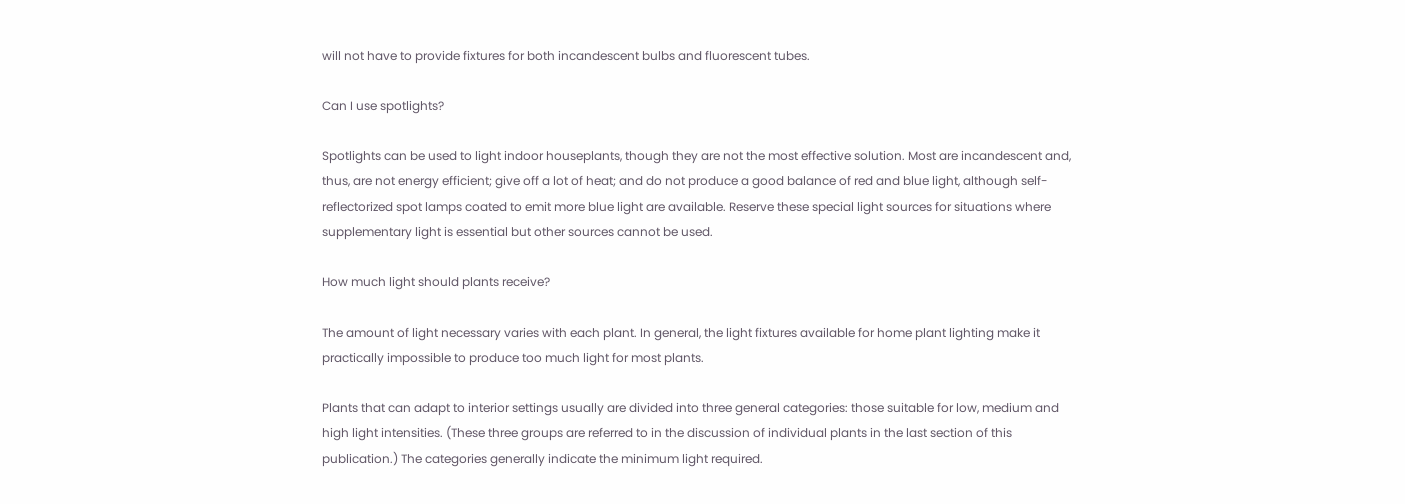will not have to provide fixtures for both incandescent bulbs and fluorescent tubes.

Can I use spotlights?

Spotlights can be used to light indoor houseplants, though they are not the most effective solution. Most are incandescent and, thus, are not energy efficient; give off a lot of heat; and do not produce a good balance of red and blue light, although self-reflectorized spot lamps coated to emit more blue light are available. Reserve these special light sources for situations where supplementary light is essential but other sources cannot be used.

How much light should plants receive?

The amount of light necessary varies with each plant. In general, the light fixtures available for home plant lighting make it practically impossible to produce too much light for most plants.

Plants that can adapt to interior settings usually are divided into three general categories: those suitable for low, medium and high light intensities. (These three groups are referred to in the discussion of individual plants in the last section of this publication.) The categories generally indicate the minimum light required.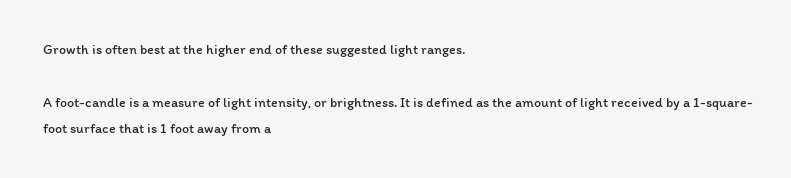Growth is often best at the higher end of these suggested light ranges.

A foot-candle is a measure of light intensity, or brightness. It is defined as the amount of light received by a 1-square-foot surface that is 1 foot away from a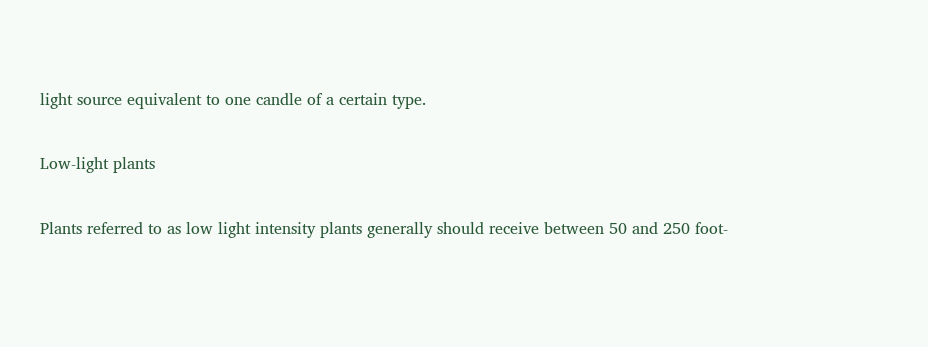light source equivalent to one candle of a certain type.

Low-light plants

Plants referred to as low light intensity plants generally should receive between 50 and 250 foot-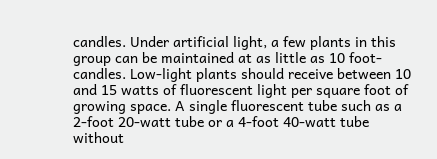candles. Under artificial light, a few plants in this group can be maintained at as little as 10 foot-candles. Low-light plants should receive between 10 and 15 watts of fluorescent light per square foot of growing space. A single fluorescent tube such as a 2-foot 20-watt tube or a 4-foot 40-watt tube without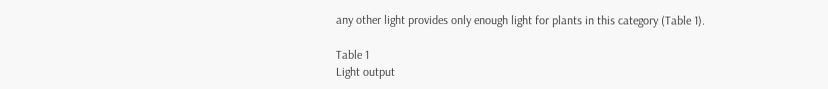any other light provides only enough light for plants in this category (Table 1).

Table 1
Light output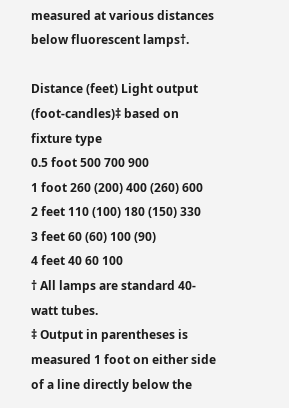measured at various distances below fluorescent lamps†.

Distance (feet) Light output (foot-candles)‡ based on fixture type
0.5 foot 500 700 900
1 foot 260 (200) 400 (260) 600
2 feet 110 (100) 180 (150) 330
3 feet 60 (60) 100 (90)
4 feet 40 60 100
† All lamps are standard 40-watt tubes.
‡ Output in parentheses is measured 1 foot on either side of a line directly below the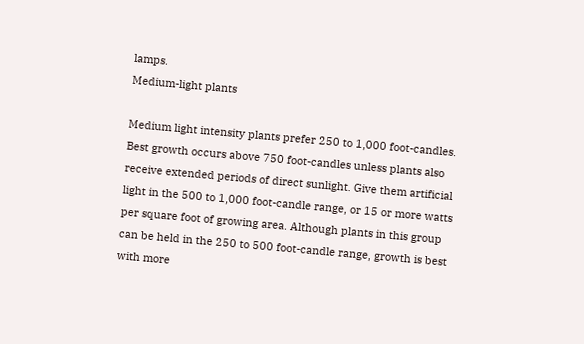lamps.
Medium-light plants

Medium light intensity plants prefer 250 to 1,000 foot-candles. Best growth occurs above 750 foot-candles unless plants also receive extended periods of direct sunlight. Give them artificial light in the 500 to 1,000 foot-candle range, or 15 or more watts per square foot of growing area. Although plants in this group can be held in the 250 to 500 foot-candle range, growth is best with more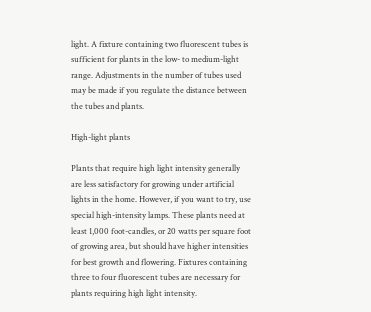light. A fixture containing two fluorescent tubes is sufficient for plants in the low- to medium-light range. Adjustments in the number of tubes used may be made if you regulate the distance between the tubes and plants.

High-light plants

Plants that require high light intensity generally are less satisfactory for growing under artificial lights in the home. However, if you want to try, use special high-intensity lamps. These plants need at least 1,000 foot-candles, or 20 watts per square foot of growing area, but should have higher intensities for best growth and flowering. Fixtures containing three to four fluorescent tubes are necessary for plants requiring high light intensity.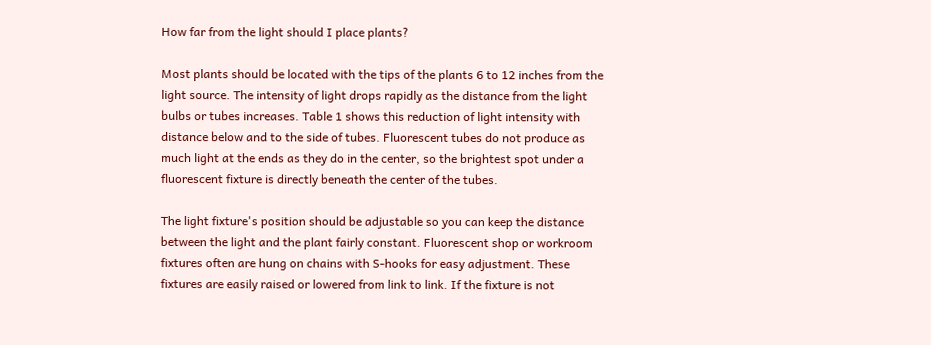How far from the light should I place plants?

Most plants should be located with the tips of the plants 6 to 12 inches from the light source. The intensity of light drops rapidly as the distance from the light bulbs or tubes increases. Table 1 shows this reduction of light intensity with distance below and to the side of tubes. Fluorescent tubes do not produce as much light at the ends as they do in the center, so the brightest spot under a fluorescent fixture is directly beneath the center of the tubes.

The light fixture's position should be adjustable so you can keep the distance between the light and the plant fairly constant. Fluorescent shop or workroom fixtures often are hung on chains with S-hooks for easy adjustment. These fixtures are easily raised or lowered from link to link. If the fixture is not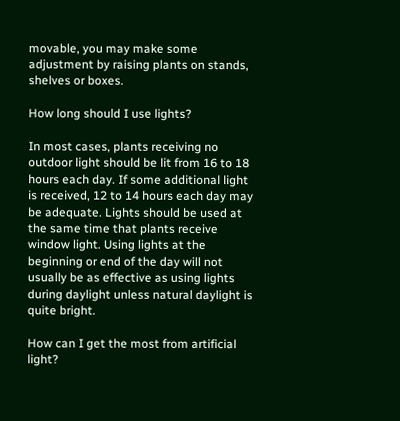movable, you may make some adjustment by raising plants on stands, shelves or boxes.

How long should I use lights?

In most cases, plants receiving no outdoor light should be lit from 16 to 18 hours each day. If some additional light is received, 12 to 14 hours each day may be adequate. Lights should be used at the same time that plants receive window light. Using lights at the beginning or end of the day will not usually be as effective as using lights during daylight unless natural daylight is quite bright.

How can I get the most from artificial light?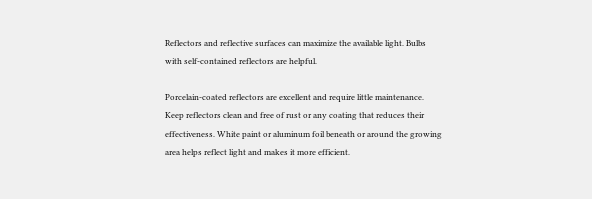Reflectors and reflective surfaces can maximize the available light. Bulbs with self-contained reflectors are helpful.

Porcelain-coated reflectors are excellent and require little maintenance. Keep reflectors clean and free of rust or any coating that reduces their effectiveness. White paint or aluminum foil beneath or around the growing area helps reflect light and makes it more efficient.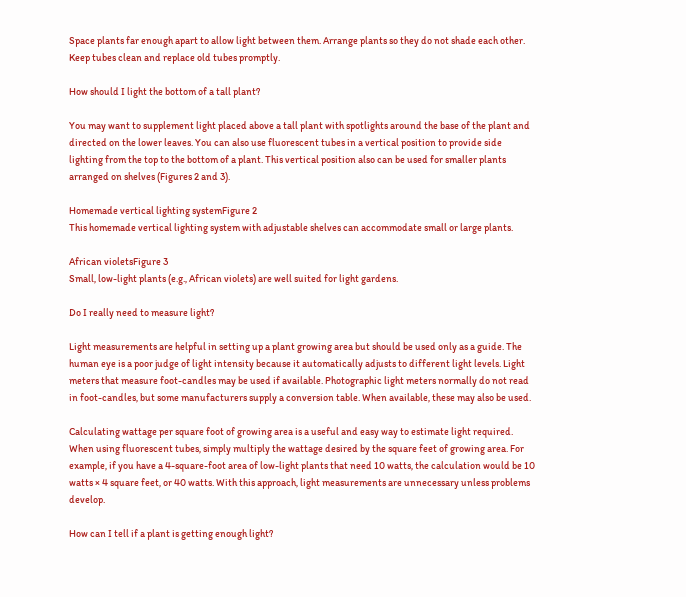Space plants far enough apart to allow light between them. Arrange plants so they do not shade each other. Keep tubes clean and replace old tubes promptly.

How should I light the bottom of a tall plant?

You may want to supplement light placed above a tall plant with spotlights around the base of the plant and directed on the lower leaves. You can also use fluorescent tubes in a vertical position to provide side lighting from the top to the bottom of a plant. This vertical position also can be used for smaller plants arranged on shelves (Figures 2 and 3).

Homemade vertical lighting systemFigure 2
This homemade vertical lighting system with adjustable shelves can accommodate small or large plants.

African violetsFigure 3
Small, low-light plants (e.g., African violets) are well suited for light gardens.

Do I really need to measure light?

Light measurements are helpful in setting up a plant growing area but should be used only as a guide. The human eye is a poor judge of light intensity because it automatically adjusts to different light levels. Light meters that measure foot-candles may be used if available. Photographic light meters normally do not read in foot-candles, but some manufacturers supply a conversion table. When available, these may also be used.

Calculating wattage per square foot of growing area is a useful and easy way to estimate light required. When using fluorescent tubes, simply multiply the wattage desired by the square feet of growing area. For example, if you have a 4-square-foot area of low-light plants that need 10 watts, the calculation would be 10 watts × 4 square feet, or 40 watts. With this approach, light measurements are unnecessary unless problems develop.

How can I tell if a plant is getting enough light?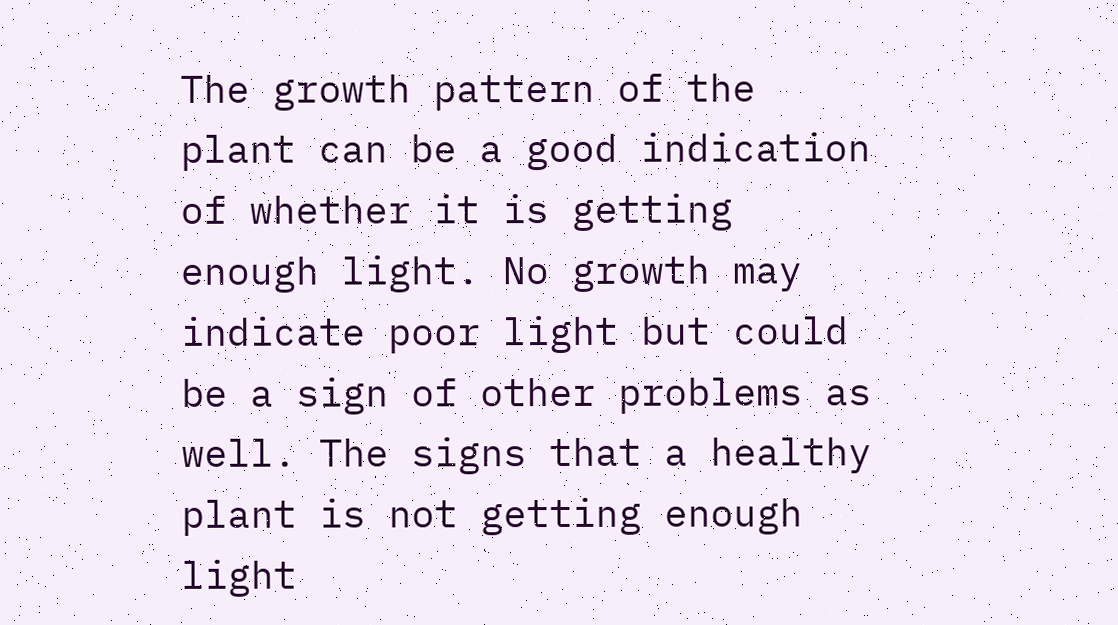The growth pattern of the plant can be a good indication of whether it is getting enough light. No growth may indicate poor light but could be a sign of other problems as well. The signs that a healthy plant is not getting enough light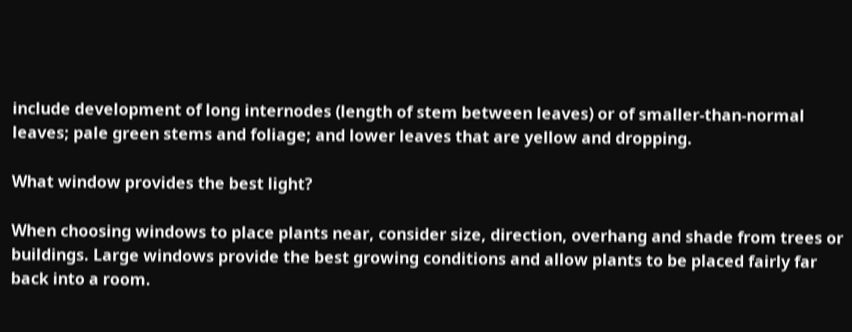include development of long internodes (length of stem between leaves) or of smaller-than-normal leaves; pale green stems and foliage; and lower leaves that are yellow and dropping.

What window provides the best light?

When choosing windows to place plants near, consider size, direction, overhang and shade from trees or buildings. Large windows provide the best growing conditions and allow plants to be placed fairly far back into a room.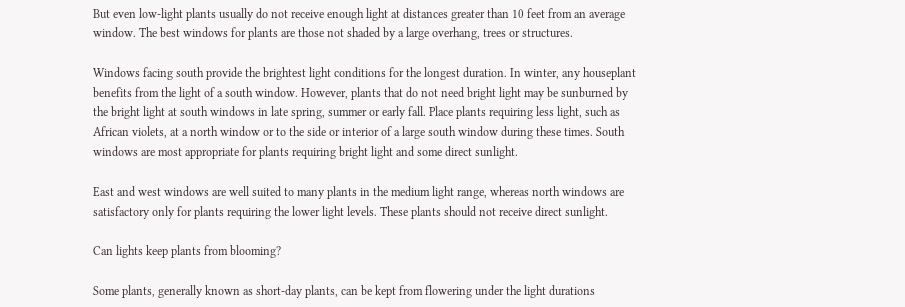But even low-light plants usually do not receive enough light at distances greater than 10 feet from an average window. The best windows for plants are those not shaded by a large overhang, trees or structures.

Windows facing south provide the brightest light conditions for the longest duration. In winter, any houseplant benefits from the light of a south window. However, plants that do not need bright light may be sunburned by the bright light at south windows in late spring, summer or early fall. Place plants requiring less light, such as African violets, at a north window or to the side or interior of a large south window during these times. South windows are most appropriate for plants requiring bright light and some direct sunlight.

East and west windows are well suited to many plants in the medium light range, whereas north windows are satisfactory only for plants requiring the lower light levels. These plants should not receive direct sunlight.

Can lights keep plants from blooming?

Some plants, generally known as short-day plants, can be kept from flowering under the light durations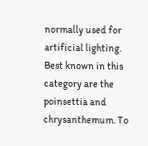normally used for artificial lighting. Best known in this category are the poinsettia and chrysanthemum. To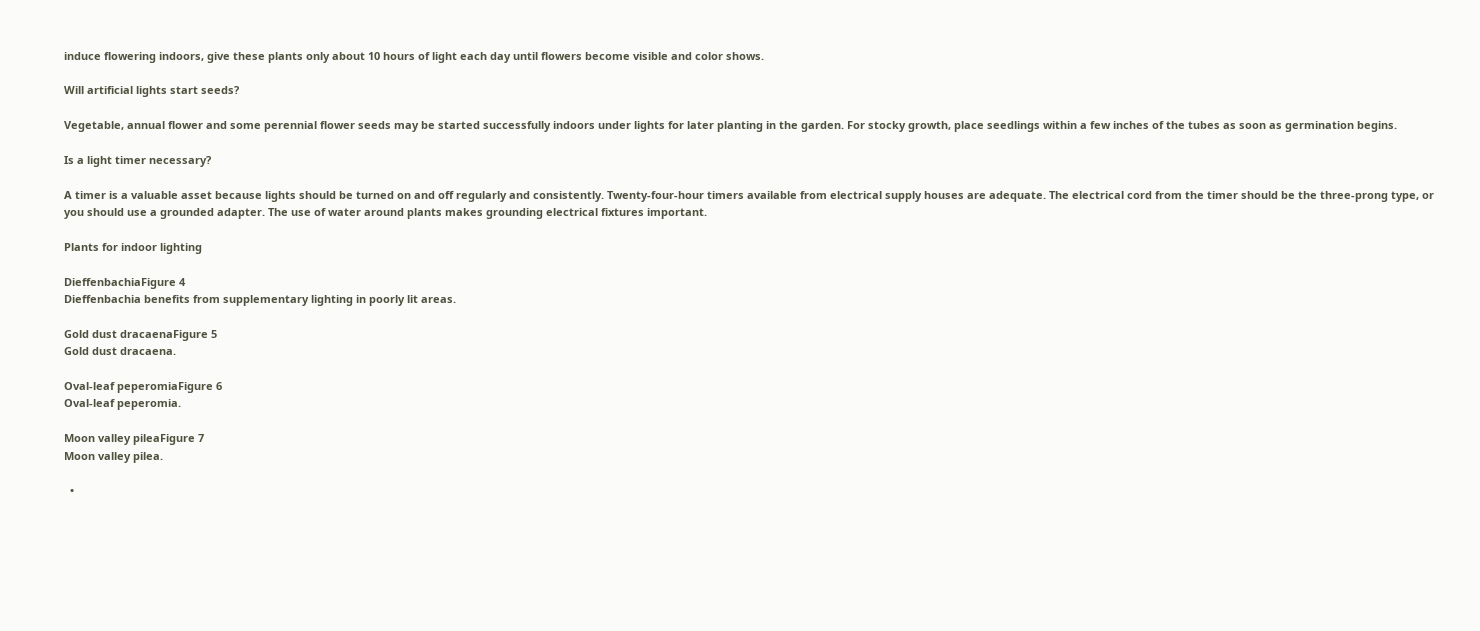induce flowering indoors, give these plants only about 10 hours of light each day until flowers become visible and color shows.

Will artificial lights start seeds?

Vegetable, annual flower and some perennial flower seeds may be started successfully indoors under lights for later planting in the garden. For stocky growth, place seedlings within a few inches of the tubes as soon as germination begins.

Is a light timer necessary?

A timer is a valuable asset because lights should be turned on and off regularly and consistently. Twenty-four-hour timers available from electrical supply houses are adequate. The electrical cord from the timer should be the three-prong type, or you should use a grounded adapter. The use of water around plants makes grounding electrical fixtures important.

Plants for indoor lighting

DieffenbachiaFigure 4
Dieffenbachia benefits from supplementary lighting in poorly lit areas.

Gold dust dracaenaFigure 5
Gold dust dracaena.

Oval-leaf peperomiaFigure 6
Oval-leaf peperomia.

Moon valley pileaFigure 7
Moon valley pilea.

  •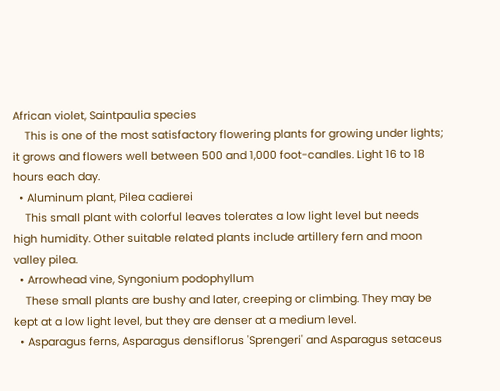African violet, Saintpaulia species
    This is one of the most satisfactory flowering plants for growing under lights; it grows and flowers well between 500 and 1,000 foot-candles. Light 16 to 18 hours each day.
  • Aluminum plant, Pilea cadierei
    This small plant with colorful leaves tolerates a low light level but needs high humidity. Other suitable related plants include artillery fern and moon valley pilea.
  • Arrowhead vine, Syngonium podophyllum
    These small plants are bushy and later, creeping or climbing. They may be kept at a low light level, but they are denser at a medium level.
  • Asparagus ferns, Asparagus densiflorus 'Sprengeri' and Asparagus setaceus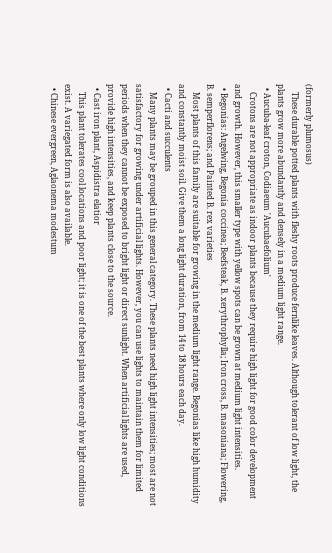(formerly plumosus)
    These durable potted plants with fleshy roots produce fernlike leaves. Although tolerant of low light, the plants grow more abundantly and densely in a medium light range.
  • Aucuba-leaf croton, Codiaeum 'Aucubaefolium'
    Crotons are not appropriate as indoor plants because they require high light for good color development and growth. However, this smaller type with yellow spots can be grown at medium light intensities.
  • Begonias: Angelwing, Begonia coccinea; Beefsteak, B. xerythrophylla; Iron cross, B. masoniana; Flowering, B. semperflorens; and Painted B. rex varieties
    Most plants of this family are suitable for growing in the medium light range. Begonias like high humidity and constantly moist soil. Give them a long light duration, from 14 to 18 hours each day.
  • Cacti and succulents
    Many plants may be grouped in this general category. These plants need high light intensities; most are not satisfactory for growing under artificial lights. However, you can use lights to maintain them for limited periods when they cannot be exposed to bright light or direct sunlight. When artificial lights are used, provide high intensities, and keep plants close to the source.
  • Cast iron plant, Aspidistra elatior
    This plant tolerates cool locations and poor light; it is one of the best plants where only low light conditions exist. A variegated form is also available.
  • Chinese evergreen, Aglaonema modestum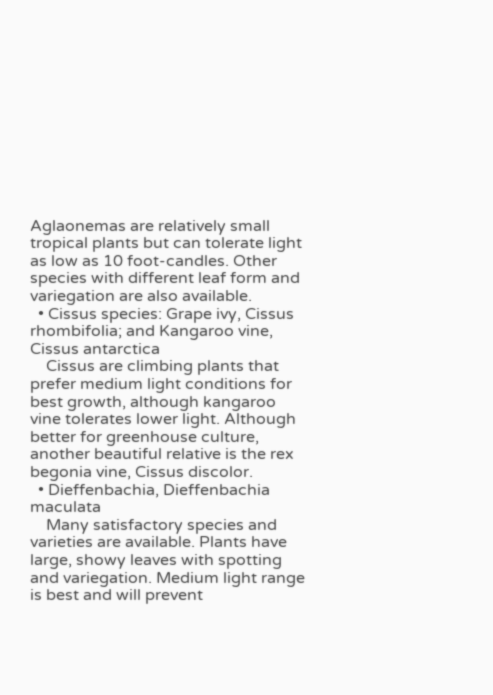Aglaonemas are relatively small tropical plants but can tolerate light as low as 10 foot-candles. Other species with different leaf form and variegation are also available.
  • Cissus species: Grape ivy, Cissus rhombifolia; and Kangaroo vine, Cissus antarctica
    Cissus are climbing plants that prefer medium light conditions for best growth, although kangaroo vine tolerates lower light. Although better for greenhouse culture, another beautiful relative is the rex begonia vine, Cissus discolor.
  • Dieffenbachia, Dieffenbachia maculata
    Many satisfactory species and varieties are available. Plants have large, showy leaves with spotting and variegation. Medium light range is best and will prevent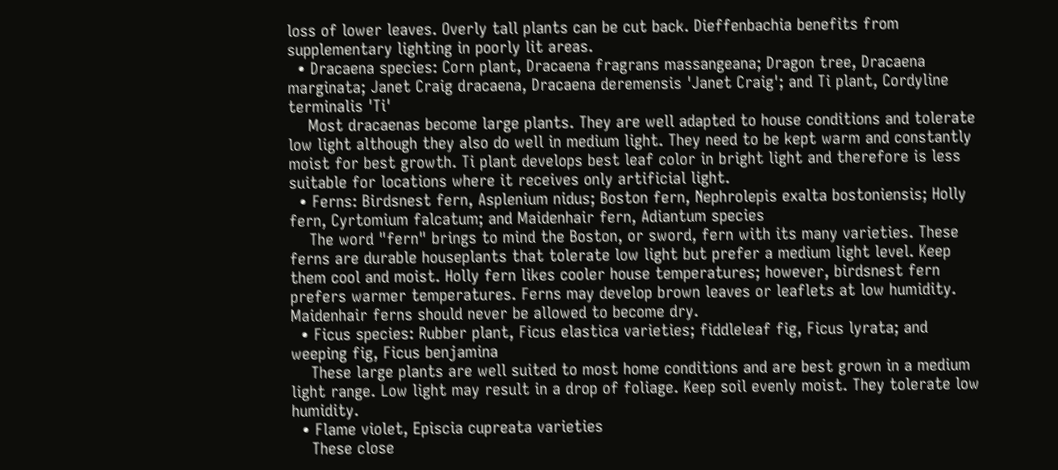loss of lower leaves. Overly tall plants can be cut back. Dieffenbachia benefits from supplementary lighting in poorly lit areas.
  • Dracaena species: Corn plant, Dracaena fragrans massangeana; Dragon tree, Dracaena marginata; Janet Craig dracaena, Dracaena deremensis 'Janet Craig'; and Ti plant, Cordyline terminalis 'Ti'
    Most dracaenas become large plants. They are well adapted to house conditions and tolerate low light although they also do well in medium light. They need to be kept warm and constantly moist for best growth. Ti plant develops best leaf color in bright light and therefore is less suitable for locations where it receives only artificial light.
  • Ferns: Birdsnest fern, Asplenium nidus; Boston fern, Nephrolepis exalta bostoniensis; Holly fern, Cyrtomium falcatum; and Maidenhair fern, Adiantum species
    The word "fern" brings to mind the Boston, or sword, fern with its many varieties. These ferns are durable houseplants that tolerate low light but prefer a medium light level. Keep them cool and moist. Holly fern likes cooler house temperatures; however, birdsnest fern prefers warmer temperatures. Ferns may develop brown leaves or leaflets at low humidity. Maidenhair ferns should never be allowed to become dry.
  • Ficus species: Rubber plant, Ficus elastica varieties; fiddleleaf fig, Ficus lyrata; and weeping fig, Ficus benjamina
    These large plants are well suited to most home conditions and are best grown in a medium light range. Low light may result in a drop of foliage. Keep soil evenly moist. They tolerate low humidity.
  • Flame violet, Episcia cupreata varieties
    These close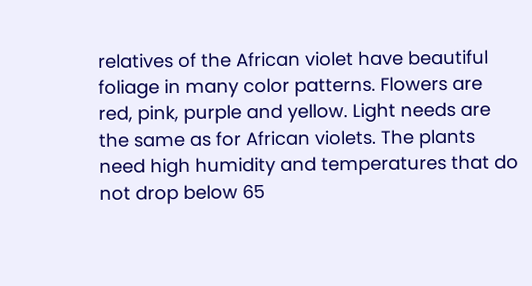relatives of the African violet have beautiful foliage in many color patterns. Flowers are red, pink, purple and yellow. Light needs are the same as for African violets. The plants need high humidity and temperatures that do not drop below 65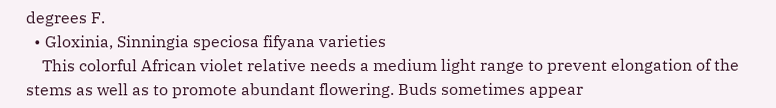degrees F.
  • Gloxinia, Sinningia speciosa fifyana varieties
    This colorful African violet relative needs a medium light range to prevent elongation of the stems as well as to promote abundant flowering. Buds sometimes appear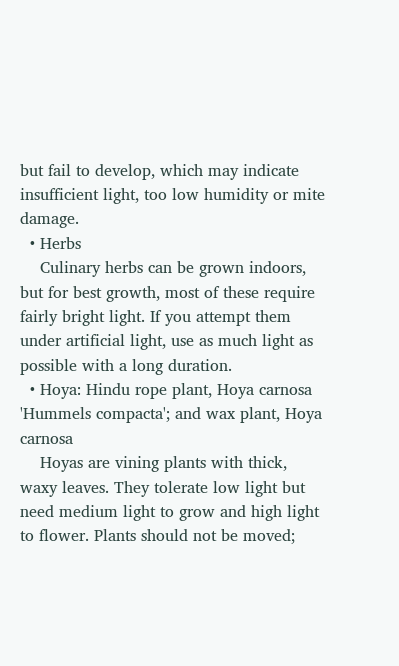but fail to develop, which may indicate insufficient light, too low humidity or mite damage.
  • Herbs
    Culinary herbs can be grown indoors, but for best growth, most of these require fairly bright light. If you attempt them under artificial light, use as much light as possible with a long duration.
  • Hoya: Hindu rope plant, Hoya carnosa 'Hummels compacta'; and wax plant, Hoya carnosa
    Hoyas are vining plants with thick, waxy leaves. They tolerate low light but need medium light to grow and high light to flower. Plants should not be moved;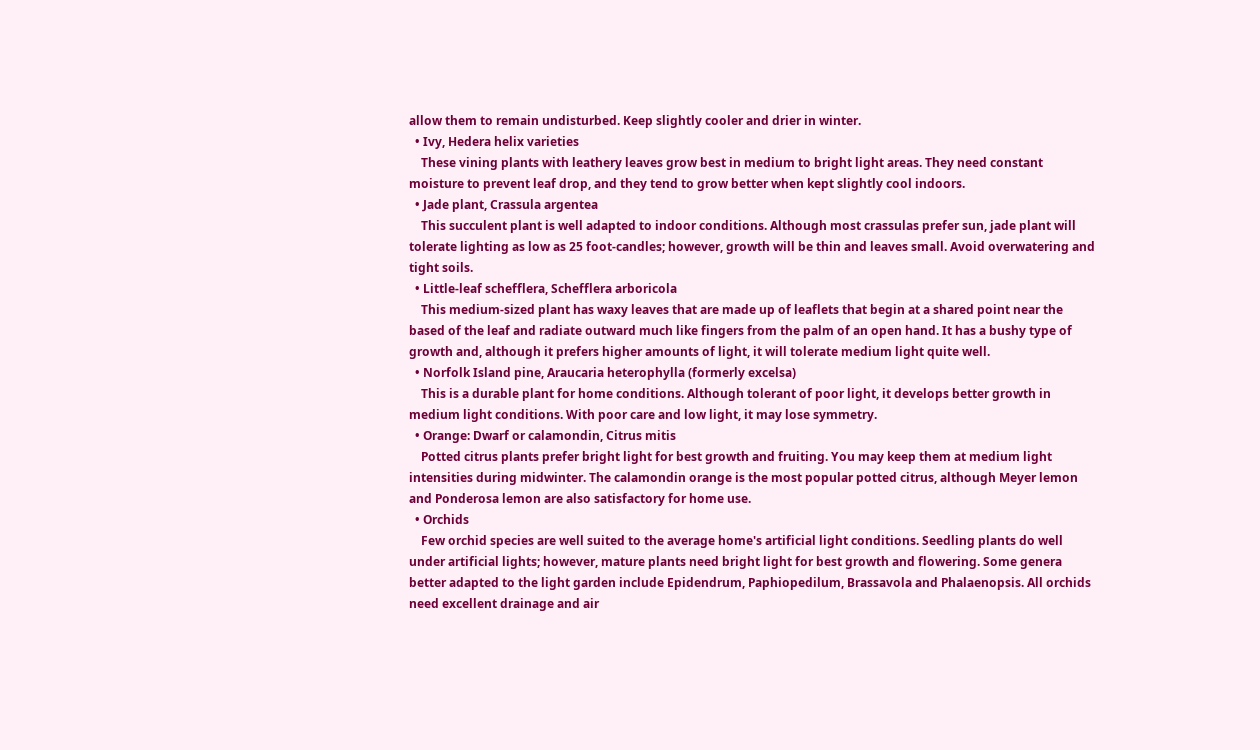allow them to remain undisturbed. Keep slightly cooler and drier in winter.
  • Ivy, Hedera helix varieties
    These vining plants with leathery leaves grow best in medium to bright light areas. They need constant moisture to prevent leaf drop, and they tend to grow better when kept slightly cool indoors.
  • Jade plant, Crassula argentea
    This succulent plant is well adapted to indoor conditions. Although most crassulas prefer sun, jade plant will tolerate lighting as low as 25 foot-candles; however, growth will be thin and leaves small. Avoid overwatering and tight soils.
  • Little-leaf schefflera, Schefflera arboricola
    This medium-sized plant has waxy leaves that are made up of leaflets that begin at a shared point near the based of the leaf and radiate outward much like fingers from the palm of an open hand. It has a bushy type of growth and, although it prefers higher amounts of light, it will tolerate medium light quite well.
  • Norfolk Island pine, Araucaria heterophylla (formerly excelsa)
    This is a durable plant for home conditions. Although tolerant of poor light, it develops better growth in medium light conditions. With poor care and low light, it may lose symmetry.
  • Orange: Dwarf or calamondin, Citrus mitis
    Potted citrus plants prefer bright light for best growth and fruiting. You may keep them at medium light intensities during midwinter. The calamondin orange is the most popular potted citrus, although Meyer lemon and Ponderosa lemon are also satisfactory for home use.
  • Orchids
    Few orchid species are well suited to the average home's artificial light conditions. Seedling plants do well under artificial lights; however, mature plants need bright light for best growth and flowering. Some genera better adapted to the light garden include Epidendrum, Paphiopedilum, Brassavola and Phalaenopsis. All orchids need excellent drainage and air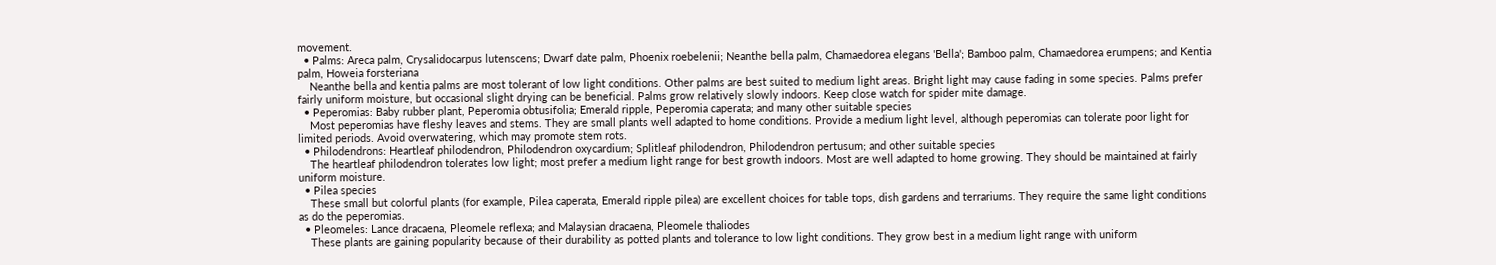movement.
  • Palms: Areca palm, Crysalidocarpus lutenscens; Dwarf date palm, Phoenix roebelenii; Neanthe bella palm, Chamaedorea elegans 'Bella'; Bamboo palm, Chamaedorea erumpens; and Kentia palm, Howeia forsteriana
    Neanthe bella and kentia palms are most tolerant of low light conditions. Other palms are best suited to medium light areas. Bright light may cause fading in some species. Palms prefer fairly uniform moisture, but occasional slight drying can be beneficial. Palms grow relatively slowly indoors. Keep close watch for spider mite damage.
  • Peperomias: Baby rubber plant, Peperomia obtusifolia; Emerald ripple, Peperomia caperata; and many other suitable species
    Most peperomias have fleshy leaves and stems. They are small plants well adapted to home conditions. Provide a medium light level, although peperomias can tolerate poor light for limited periods. Avoid overwatering, which may promote stem rots.
  • Philodendrons: Heartleaf philodendron, Philodendron oxycardium; Splitleaf philodendron, Philodendron pertusum; and other suitable species
    The heartleaf philodendron tolerates low light; most prefer a medium light range for best growth indoors. Most are well adapted to home growing. They should be maintained at fairly uniform moisture.
  • Pilea species
    These small but colorful plants (for example, Pilea caperata, Emerald ripple pilea) are excellent choices for table tops, dish gardens and terrariums. They require the same light conditions as do the peperomias.
  • Pleomeles: Lance dracaena, Pleomele reflexa; and Malaysian dracaena, Pleomele thaliodes
    These plants are gaining popularity because of their durability as potted plants and tolerance to low light conditions. They grow best in a medium light range with uniform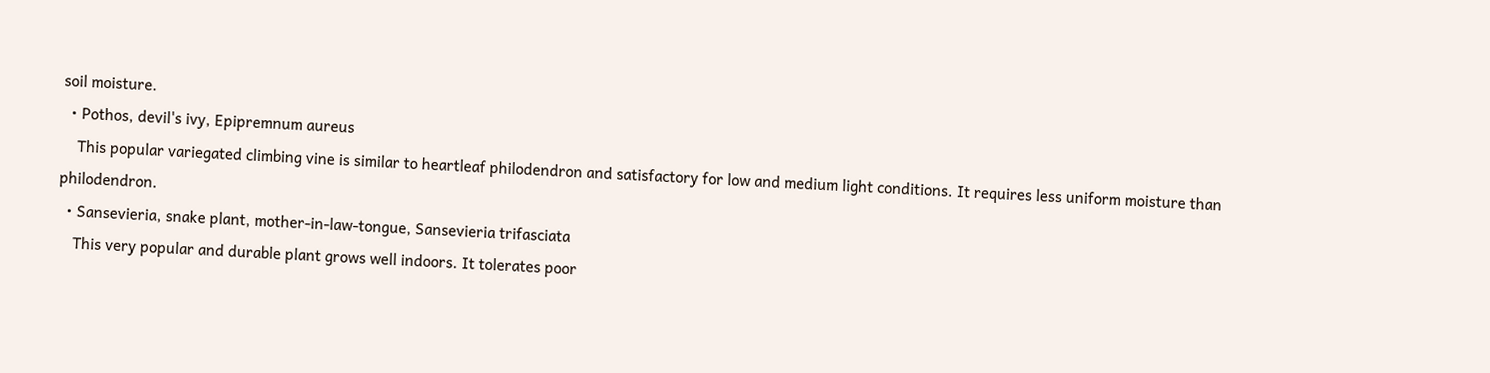soil moisture.
  • Pothos, devil's ivy, Epipremnum aureus
    This popular variegated climbing vine is similar to heartleaf philodendron and satisfactory for low and medium light conditions. It requires less uniform moisture than philodendron.
  • Sansevieria, snake plant, mother-in-law-tongue, Sansevieria trifasciata
    This very popular and durable plant grows well indoors. It tolerates poor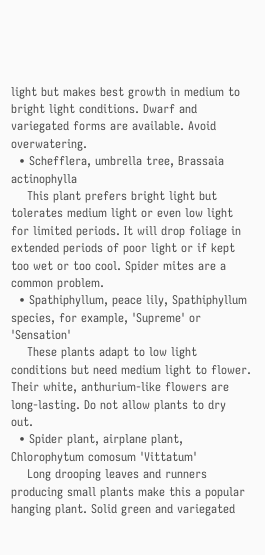light but makes best growth in medium to bright light conditions. Dwarf and variegated forms are available. Avoid overwatering.
  • Schefflera, umbrella tree, Brassaia actinophylla
    This plant prefers bright light but tolerates medium light or even low light for limited periods. It will drop foliage in extended periods of poor light or if kept too wet or too cool. Spider mites are a common problem.
  • Spathiphyllum, peace lily, Spathiphyllum species, for example, 'Supreme' or 'Sensation'
    These plants adapt to low light conditions but need medium light to flower. Their white, anthurium-like flowers are long-lasting. Do not allow plants to dry out.
  • Spider plant, airplane plant, Chlorophytum comosum 'Vittatum'
    Long drooping leaves and runners producing small plants make this a popular hanging plant. Solid green and variegated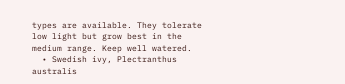types are available. They tolerate low light but grow best in the medium range. Keep well watered.
  • Swedish ivy, Plectranthus australis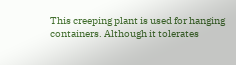This creeping plant is used for hanging containers. Although it tolerates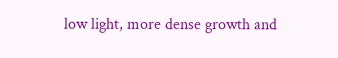low light, more dense growth and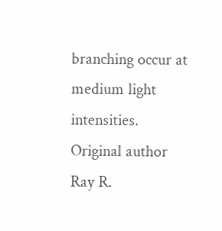branching occur at medium light intensities.
Original author
Ray R.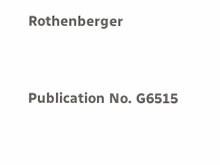Rothenberger


Publication No. G6515